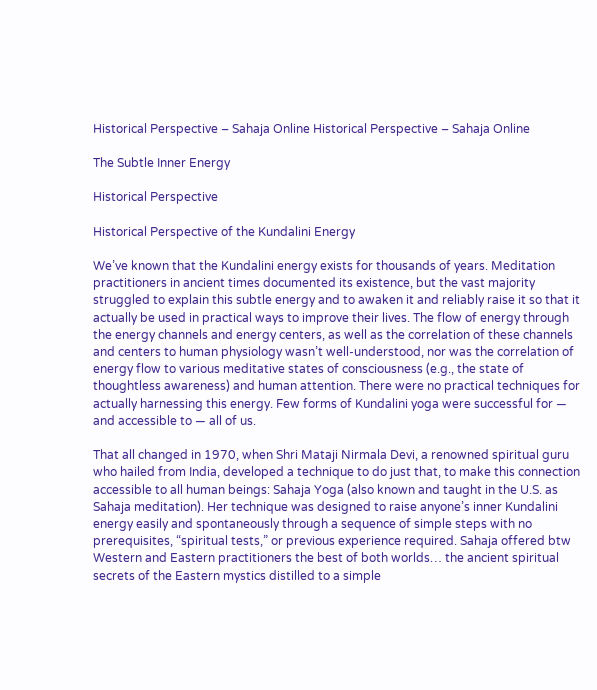Historical Perspective – Sahaja Online Historical Perspective – Sahaja Online

The Subtle Inner Energy

Historical Perspective

Historical Perspective of the Kundalini Energy

We’ve known that the Kundalini energy exists for thousands of years. Meditation practitioners in ancient times documented its existence, but the vast majority struggled to explain this subtle energy and to awaken it and reliably raise it so that it actually be used in practical ways to improve their lives. The flow of energy through the energy channels and energy centers, as well as the correlation of these channels and centers to human physiology wasn’t well-understood, nor was the correlation of energy flow to various meditative states of consciousness (e.g., the state of thoughtless awareness) and human attention. There were no practical techniques for actually harnessing this energy. Few forms of Kundalini yoga were successful for — and accessible to — all of us.

That all changed in 1970, when Shri Mataji Nirmala Devi, a renowned spiritual guru who hailed from India, developed a technique to do just that, to make this connection accessible to all human beings: Sahaja Yoga (also known and taught in the U.S. as Sahaja meditation). Her technique was designed to raise anyone’s inner Kundalini energy easily and spontaneously through a sequence of simple steps with no prerequisites, “spiritual tests,” or previous experience required. Sahaja offered btw Western and Eastern practitioners the best of both worlds… the ancient spiritual secrets of the Eastern mystics distilled to a simple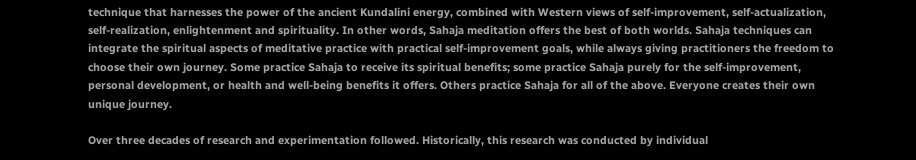technique that harnesses the power of the ancient Kundalini energy, combined with Western views of self-improvement, self-actualization, self-realization, enlightenment and spirituality. In other words, Sahaja meditation offers the best of both worlds. Sahaja techniques can integrate the spiritual aspects of meditative practice with practical self-improvement goals, while always giving practitioners the freedom to choose their own journey. Some practice Sahaja to receive its spiritual benefits; some practice Sahaja purely for the self-improvement, personal development, or health and well-being benefits it offers. Others practice Sahaja for all of the above. Everyone creates their own unique journey.

Over three decades of research and experimentation followed. Historically, this research was conducted by individual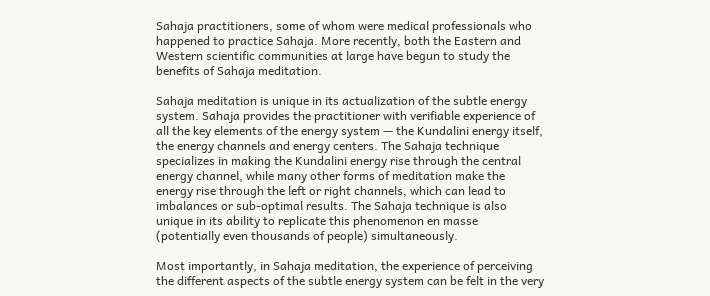Sahaja practitioners, some of whom were medical professionals who happened to practice Sahaja. More recently, both the Eastern and Western scientific communities at large have begun to study the benefits of Sahaja meditation.

Sahaja meditation is unique in its actualization of the subtle energy system. Sahaja provides the practitioner with verifiable experience of all the key elements of the energy system — the Kundalini energy itself, the energy channels and energy centers. The Sahaja technique specializes in making the Kundalini energy rise through the central energy channel, while many other forms of meditation make the energy rise through the left or right channels, which can lead to imbalances or sub-optimal results. The Sahaja technique is also unique in its ability to replicate this phenomenon en masse (potentially even thousands of people) simultaneously.

Most importantly, in Sahaja meditation, the experience of perceiving the different aspects of the subtle energy system can be felt in the very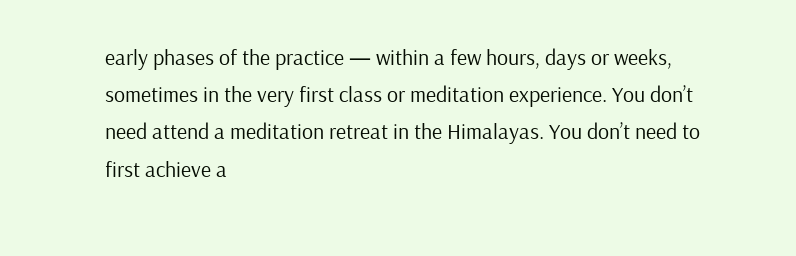early phases of the practice — within a few hours, days or weeks, sometimes in the very first class or meditation experience. You don’t need attend a meditation retreat in the Himalayas. You don’t need to first achieve a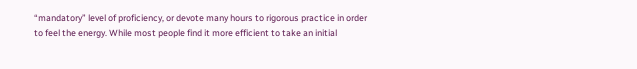“mandatory” level of proficiency, or devote many hours to rigorous practice in order to feel the energy. While most people find it more efficient to take an initial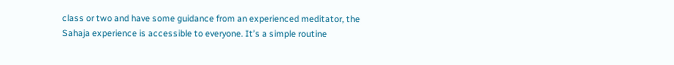class or two and have some guidance from an experienced meditator, the Sahaja experience is accessible to everyone. It’s a simple routine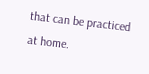that can be practiced at home.